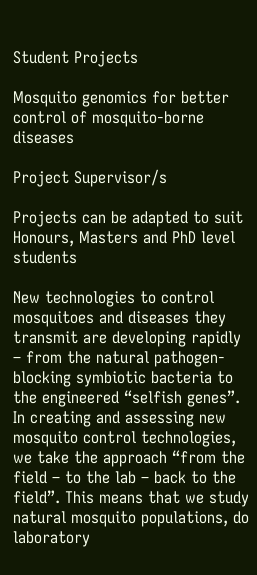Student Projects

Mosquito genomics for better control of mosquito-borne diseases

Project Supervisor/s

Projects can be adapted to suit Honours, Masters and PhD level students

New technologies to control mosquitoes and diseases they transmit are developing rapidly – from the natural pathogen-blocking symbiotic bacteria to the engineered “selfish genes”. In creating and assessing new mosquito control technologies, we take the approach “from the field – to the lab – back to the field”. This means that we study natural mosquito populations, do laboratory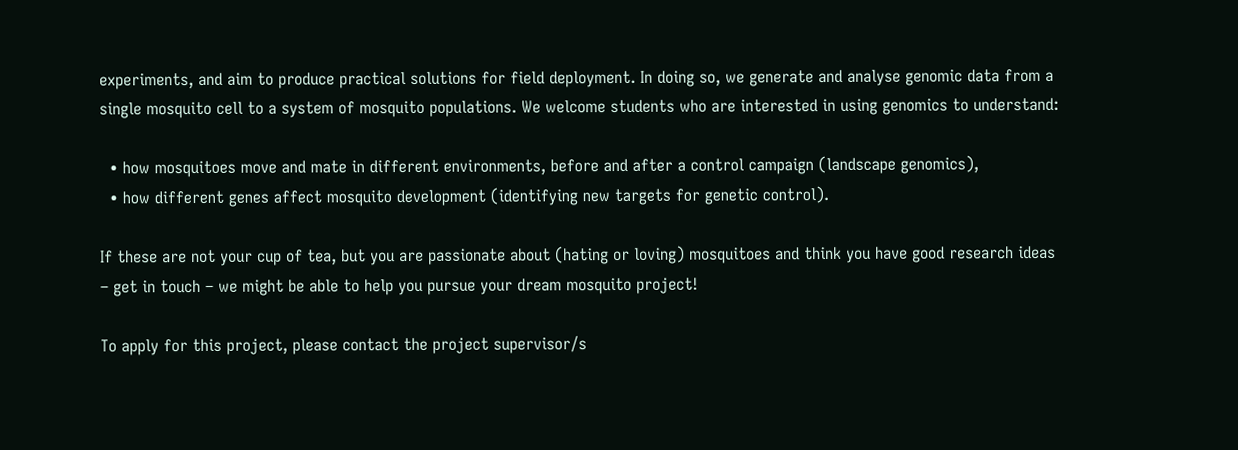experiments, and aim to produce practical solutions for field deployment. In doing so, we generate and analyse genomic data from a single mosquito cell to a system of mosquito populations. We welcome students who are interested in using genomics to understand:

  • how mosquitoes move and mate in different environments, before and after a control campaign (landscape genomics),
  • how different genes affect mosquito development (identifying new targets for genetic control).

If these are not your cup of tea, but you are passionate about (hating or loving) mosquitoes and think you have good research ideas – get in touch – we might be able to help you pursue your dream mosquito project!

To apply for this project, please contact the project supervisor/s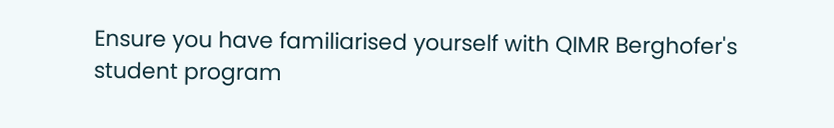Ensure you have familiarised yourself with QIMR Berghofer's student program